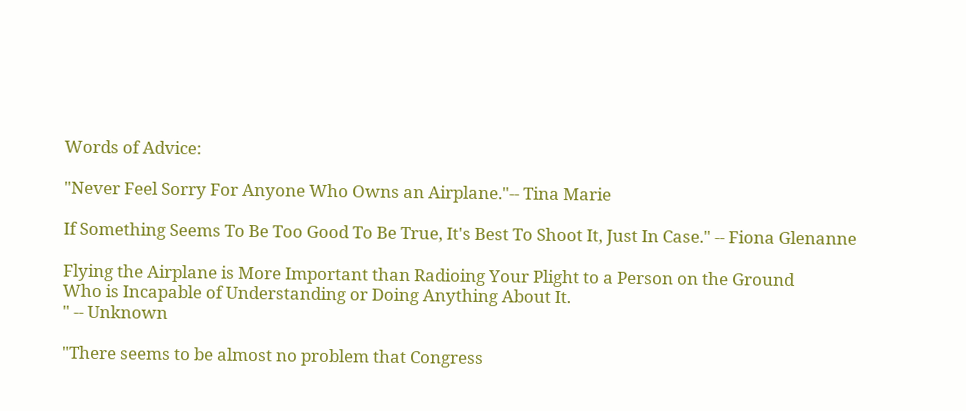Words of Advice:

"Never Feel Sorry For Anyone Who Owns an Airplane."-- Tina Marie

If Something Seems To Be Too Good To Be True, It's Best To Shoot It, Just In Case." -- Fiona Glenanne

Flying the Airplane is More Important than Radioing Your Plight to a Person on the Ground
Who is Incapable of Understanding or Doing Anything About It.
" -- Unknown

"There seems to be almost no problem that Congress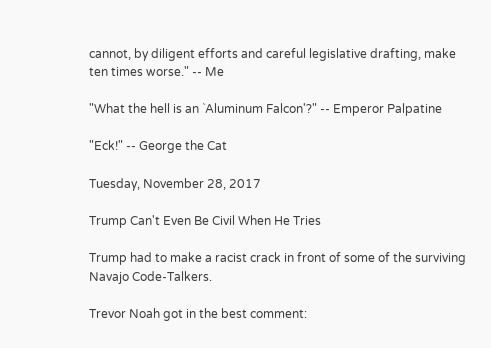cannot, by diligent efforts and careful legislative drafting, make ten times worse." -- Me

"What the hell is an `Aluminum Falcon'?" -- Emperor Palpatine

"Eck!" -- George the Cat

Tuesday, November 28, 2017

Trump Can't Even Be Civil When He Tries

Trump had to make a racist crack in front of some of the surviving Navajo Code-Talkers.

Trevor Noah got in the best comment: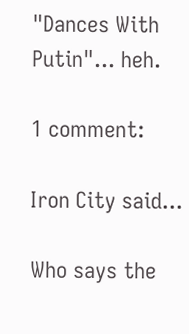"Dances With Putin"... heh.

1 comment:

Iron City said...

Who says the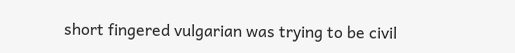short fingered vulgarian was trying to be civil